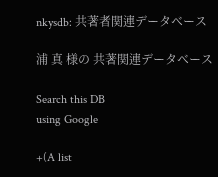nkysdb: 共著者関連データベース

浦 真 様の 共著関連データベース

Search this DB
using Google

+(A list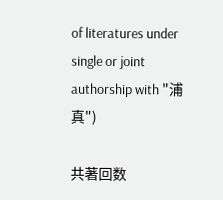of literatures under single or joint authorship with "浦 真")

共著回数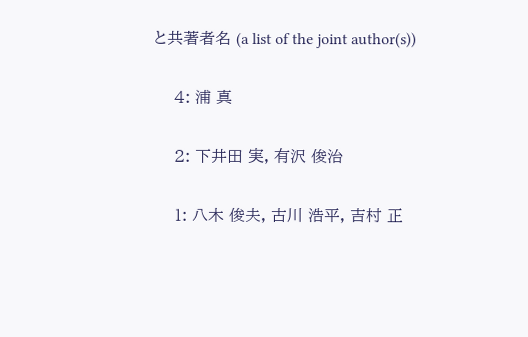と共著者名 (a list of the joint author(s))

    4: 浦 真

    2: 下井田 実, 有沢 俊治

    1: 八木 俊夫, 古川 浩平, 吉村 正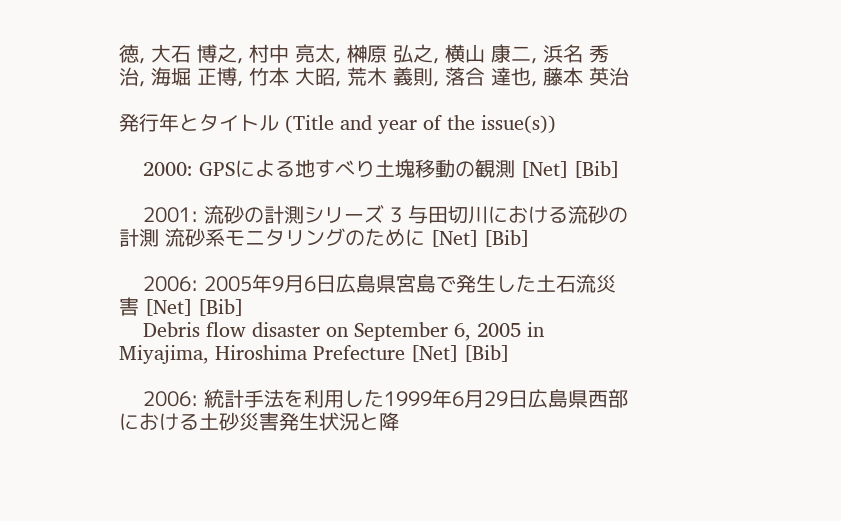徳, 大石 博之, 村中 亮太, 榊原 弘之, 横山 康二, 浜名 秀治, 海堀 正博, 竹本 大昭, 荒木 義則, 落合 達也, 藤本 英治

発行年とタイトル (Title and year of the issue(s))

    2000: GPSによる地すべり土塊移動の観測 [Net] [Bib]

    2001: 流砂の計測シリーズ 3 与田切川における流砂の計測 流砂系モニタリングのために [Net] [Bib]

    2006: 2005年9月6日広島県宮島で発生した土石流災害 [Net] [Bib]
    Debris flow disaster on September 6, 2005 in Miyajima, Hiroshima Prefecture [Net] [Bib]

    2006: 統計手法を利用した1999年6月29日広島県西部における土砂災害発生状況と降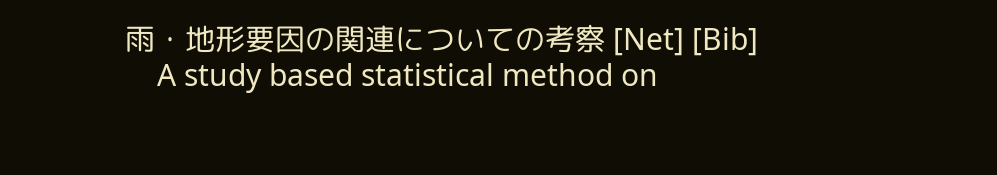雨・地形要因の関連についての考察 [Net] [Bib]
    A study based statistical method on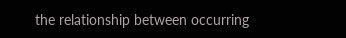the relationship between occurring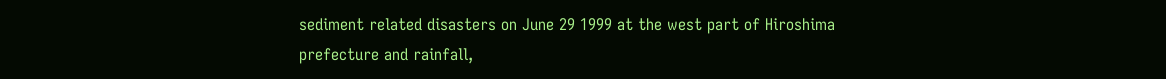sediment related disasters on June 29 1999 at the west part of Hiroshima prefecture and rainfall,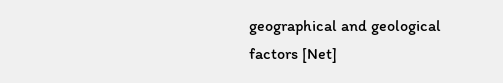geographical and geological factors [Net]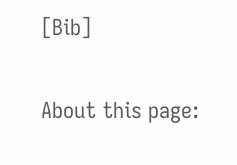[Bib]

About this page: